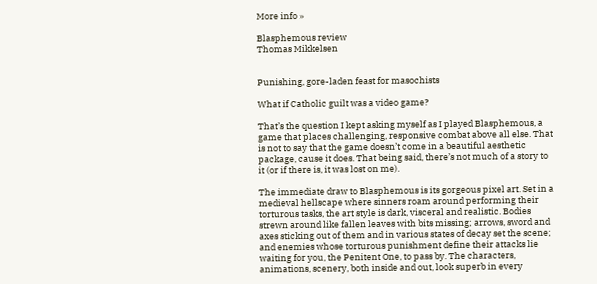More info »

Blasphemous review
Thomas Mikkelsen


Punishing, gore-laden feast for masochists

What if Catholic guilt was a video game?

That’s the question I kept asking myself as I played Blasphemous, a game that places challenging, responsive combat above all else. That is not to say that the game doesn’t come in a beautiful aesthetic package, cause it does. That being said, there’s not much of a story to it (or if there is, it was lost on me).

The immediate draw to Blasphemous is its gorgeous pixel art. Set in a medieval hellscape where sinners roam around performing their torturous tasks, the art style is dark, visceral and realistic. Bodies strewn around like fallen leaves with bits missing; arrows, sword and axes sticking out of them and in various states of decay set the scene; and enemies whose torturous punishment define their attacks lie waiting for you, the Penitent One, to pass by. The characters, animations, scenery, both inside and out, look superb in every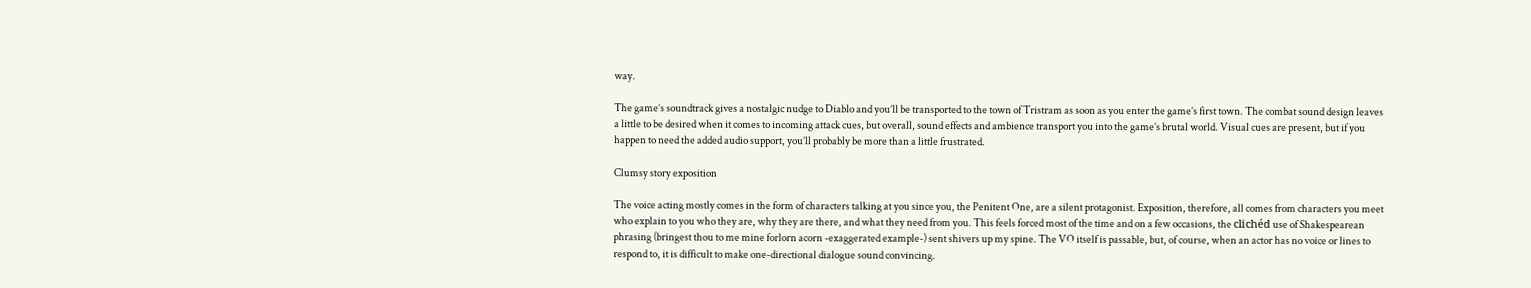way.

The game’s soundtrack gives a nostalgic nudge to Diablo and you’ll be transported to the town of Tristram as soon as you enter the game’s first town. The combat sound design leaves a little to be desired when it comes to incoming attack cues, but overall, sound effects and ambience transport you into the game’s brutal world. Visual cues are present, but if you happen to need the added audio support, you’ll probably be more than a little frustrated.

Clumsy story exposition

The voice acting mostly comes in the form of characters talking at you since you, the Penitent One, are a silent protagonist. Exposition, therefore, all comes from characters you meet who explain to you who they are, why they are there, and what they need from you. This feels forced most of the time and on a few occasions, the clichéd use of Shakespearean phrasing (bringest thou to me mine forlorn acorn -exaggerated example-) sent shivers up my spine. The VO itself is passable, but, of course, when an actor has no voice or lines to respond to, it is difficult to make one-directional dialogue sound convincing.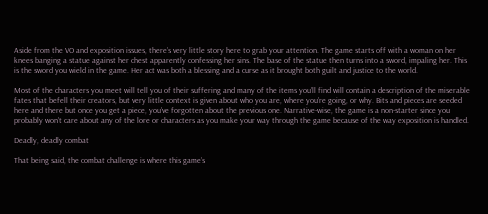Aside from the VO and exposition issues, there’s very little story here to grab your attention. The game starts off with a woman on her knees banging a statue against her chest apparently confessing her sins. The base of the statue then turns into a sword, impaling her. This is the sword you wield in the game. Her act was both a blessing and a curse as it brought both guilt and justice to the world.

Most of the characters you meet will tell you of their suffering and many of the items you’ll find will contain a description of the miserable fates that befell their creators, but very little context is given about who you are, where you’re going, or why. Bits and pieces are seeded here and there but once you get a piece, you’ve forgotten about the previous one. Narrative-wise, the game is a non-starter since you probably won’t care about any of the lore or characters as you make your way through the game because of the way exposition is handled.

Deadly, deadly combat

That being said, the combat challenge is where this game’s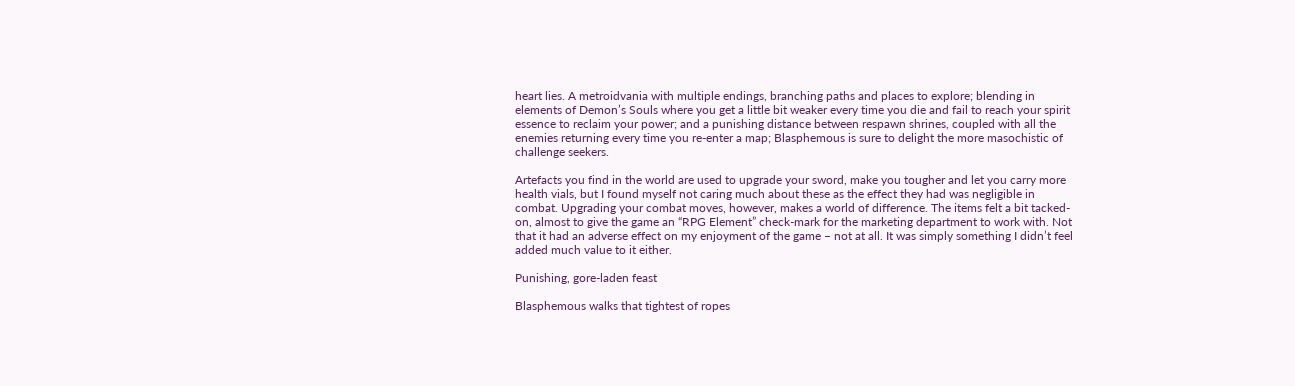heart lies. A metroidvania with multiple endings, branching paths and places to explore; blending in elements of Demon’s Souls where you get a little bit weaker every time you die and fail to reach your spirit essence to reclaim your power; and a punishing distance between respawn shrines, coupled with all the enemies returning every time you re-enter a map; Blasphemous is sure to delight the more masochistic of challenge seekers.

Artefacts you find in the world are used to upgrade your sword, make you tougher and let you carry more health vials, but I found myself not caring much about these as the effect they had was negligible in combat. Upgrading your combat moves, however, makes a world of difference. The items felt a bit tacked-on, almost to give the game an “RPG Element” check-mark for the marketing department to work with. Not that it had an adverse effect on my enjoyment of the game – not at all. It was simply something I didn’t feel added much value to it either.

Punishing, gore-laden feast

Blasphemous walks that tightest of ropes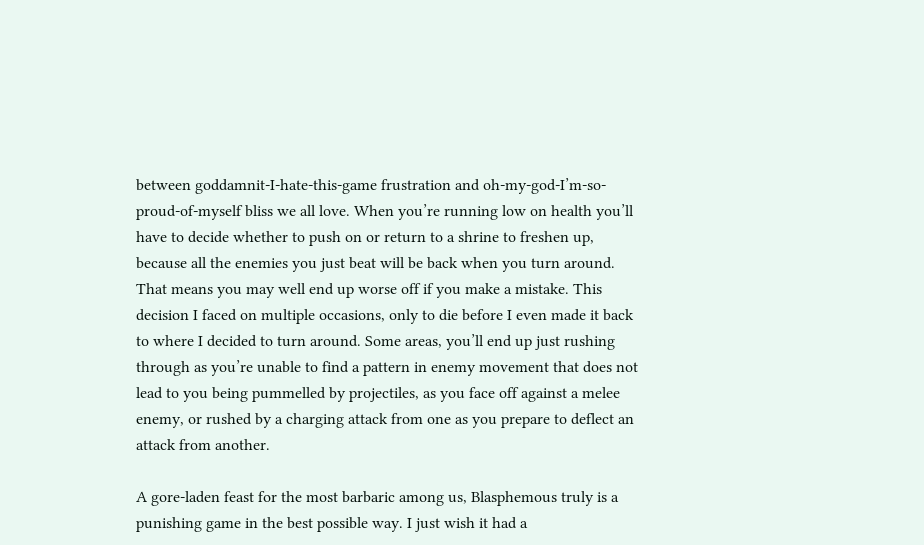between goddamnit-I-hate-this-game frustration and oh-my-god-I’m-so-proud-of-myself bliss we all love. When you’re running low on health you’ll have to decide whether to push on or return to a shrine to freshen up, because all the enemies you just beat will be back when you turn around. That means you may well end up worse off if you make a mistake. This decision I faced on multiple occasions, only to die before I even made it back to where I decided to turn around. Some areas, you’ll end up just rushing through as you’re unable to find a pattern in enemy movement that does not lead to you being pummelled by projectiles, as you face off against a melee enemy, or rushed by a charging attack from one as you prepare to deflect an attack from another.

A gore-laden feast for the most barbaric among us, Blasphemous truly is a punishing game in the best possible way. I just wish it had a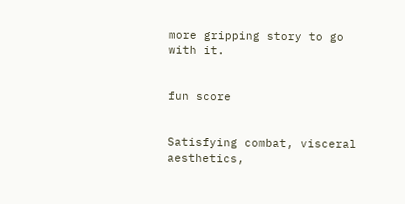more gripping story to go with it.


fun score


Satisfying combat, visceral aesthetics,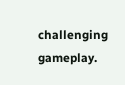challenging gameplay.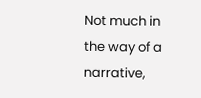Not much in the way of a narrative,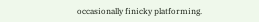occasionally finicky platforming.